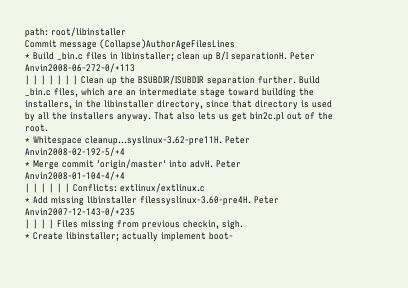path: root/libinstaller
Commit message (Collapse)AuthorAgeFilesLines
* Build _bin.c files in libinstaller; clean up B/I separationH. Peter Anvin2008-06-272-0/+113
| | | | | | | Clean up the BSUBDIR/ISUBDIR separation further. Build _bin.c files, which are an intermediate stage toward building the installers, in the libinstaller directory, since that directory is used by all the installers anyway. That also lets us get bin2c.pl out of the root.
* Whitespace cleanup...syslinux-3.62-pre11H. Peter Anvin2008-02-192-5/+4
* Merge commit 'origin/master' into advH. Peter Anvin2008-01-104-4/+4
| | | | | | Conflicts: extlinux/extlinux.c
* Add missing libinstaller filessyslinux-3.60-pre4H. Peter Anvin2007-12-143-0/+235
| | | | Files missing from previous checkin, sigh.
* Create libinstaller; actually implement boot-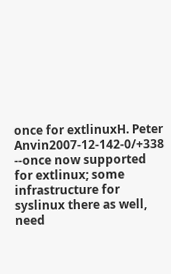once for extlinuxH. Peter Anvin2007-12-142-0/+338
--once now supported for extlinux; some infrastructure for syslinux there as well, need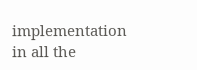implementation in all the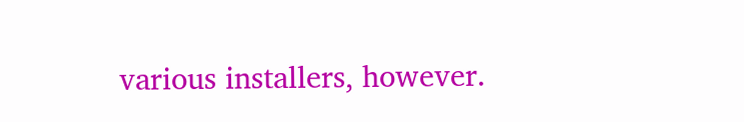various installers, however.